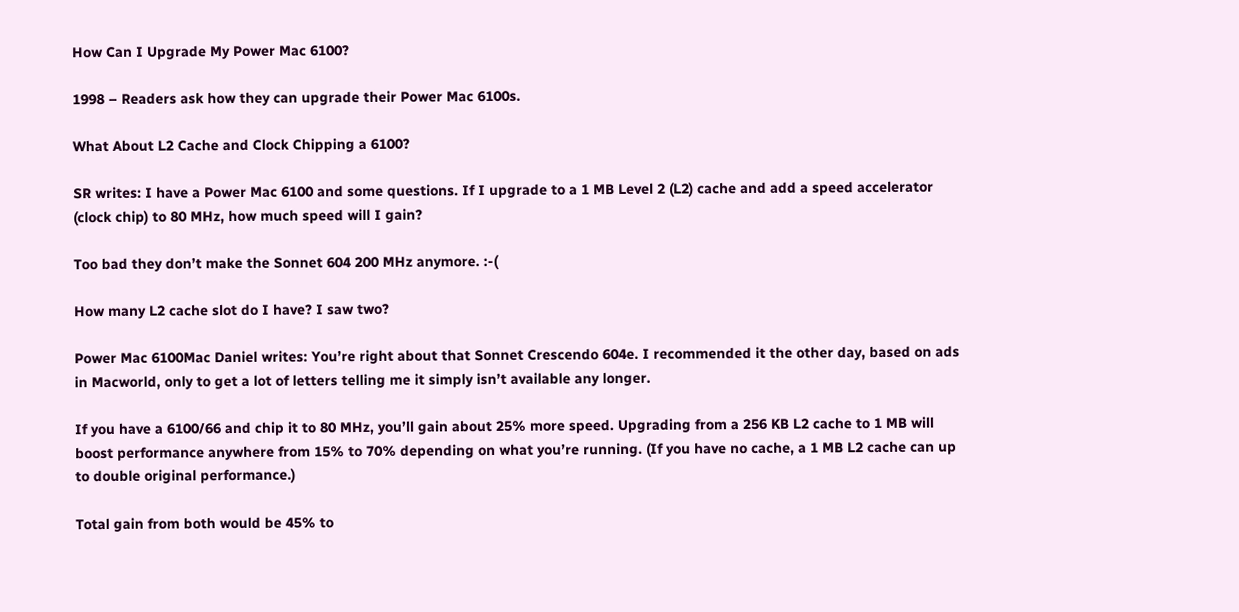How Can I Upgrade My Power Mac 6100?

1998 – Readers ask how they can upgrade their Power Mac 6100s.

What About L2 Cache and Clock Chipping a 6100?

SR writes: I have a Power Mac 6100 and some questions. If I upgrade to a 1 MB Level 2 (L2) cache and add a speed accelerator (clock chip) to 80 MHz, how much speed will I gain?

Too bad they don’t make the Sonnet 604 200 MHz anymore. :-(

How many L2 cache slot do I have? I saw two?

Power Mac 6100Mac Daniel writes: You’re right about that Sonnet Crescendo 604e. I recommended it the other day, based on ads in Macworld, only to get a lot of letters telling me it simply isn’t available any longer.

If you have a 6100/66 and chip it to 80 MHz, you’ll gain about 25% more speed. Upgrading from a 256 KB L2 cache to 1 MB will boost performance anywhere from 15% to 70% depending on what you’re running. (If you have no cache, a 1 MB L2 cache can up to double original performance.)

Total gain from both would be 45% to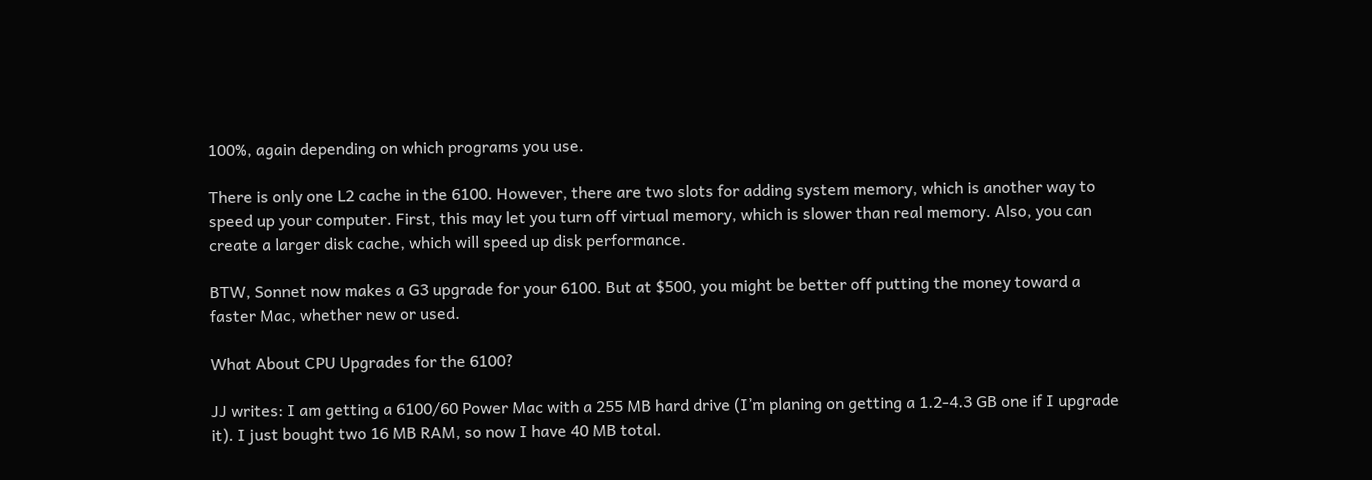100%, again depending on which programs you use.

There is only one L2 cache in the 6100. However, there are two slots for adding system memory, which is another way to speed up your computer. First, this may let you turn off virtual memory, which is slower than real memory. Also, you can create a larger disk cache, which will speed up disk performance.

BTW, Sonnet now makes a G3 upgrade for your 6100. But at $500, you might be better off putting the money toward a faster Mac, whether new or used.

What About CPU Upgrades for the 6100?

JJ writes: I am getting a 6100/60 Power Mac with a 255 MB hard drive (I’m planing on getting a 1.2-4.3 GB one if I upgrade it). I just bought two 16 MB RAM, so now I have 40 MB total.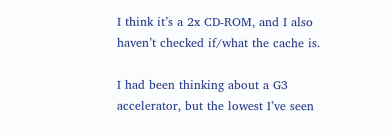I think it’s a 2x CD-ROM, and I also haven’t checked if/what the cache is.

I had been thinking about a G3 accelerator, but the lowest I’ve seen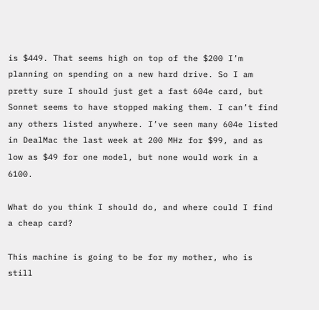is $449. That seems high on top of the $200 I’m planning on spending on a new hard drive. So I am pretty sure I should just get a fast 604e card, but Sonnet seems to have stopped making them. I can’t find any others listed anywhere. I’ve seen many 604e listed in DealMac the last week at 200 MHz for $99, and as low as $49 for one model, but none would work in a 6100.

What do you think I should do, and where could I find a cheap card?

This machine is going to be for my mother, who is still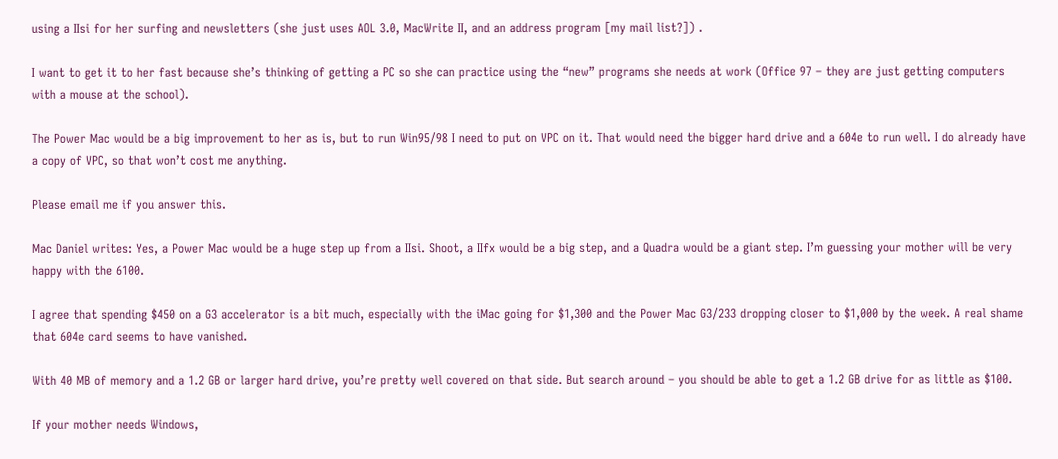using a IIsi for her surfing and newsletters (she just uses AOL 3.0, MacWrite II, and an address program [my mail list?]) .

I want to get it to her fast because she’s thinking of getting a PC so she can practice using the “new” programs she needs at work (Office 97 – they are just getting computers with a mouse at the school).

The Power Mac would be a big improvement to her as is, but to run Win95/98 I need to put on VPC on it. That would need the bigger hard drive and a 604e to run well. I do already have a copy of VPC, so that won’t cost me anything.

Please email me if you answer this.

Mac Daniel writes: Yes, a Power Mac would be a huge step up from a IIsi. Shoot, a IIfx would be a big step, and a Quadra would be a giant step. I’m guessing your mother will be very happy with the 6100.

I agree that spending $450 on a G3 accelerator is a bit much, especially with the iMac going for $1,300 and the Power Mac G3/233 dropping closer to $1,000 by the week. A real shame that 604e card seems to have vanished.

With 40 MB of memory and a 1.2 GB or larger hard drive, you’re pretty well covered on that side. But search around – you should be able to get a 1.2 GB drive for as little as $100.

If your mother needs Windows,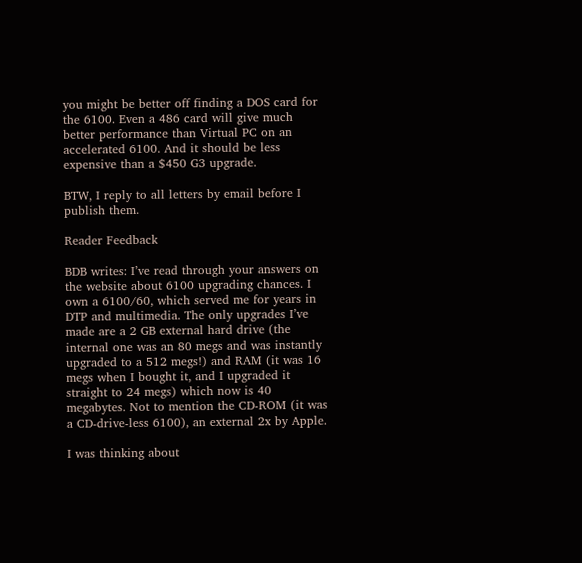you might be better off finding a DOS card for the 6100. Even a 486 card will give much better performance than Virtual PC on an accelerated 6100. And it should be less expensive than a $450 G3 upgrade.

BTW, I reply to all letters by email before I publish them.

Reader Feedback

BDB writes: I’ve read through your answers on the website about 6100 upgrading chances. I own a 6100/60, which served me for years in DTP and multimedia. The only upgrades I’ve made are a 2 GB external hard drive (the internal one was an 80 megs and was instantly upgraded to a 512 megs!) and RAM (it was 16 megs when I bought it, and I upgraded it straight to 24 megs) which now is 40 megabytes. Not to mention the CD-ROM (it was a CD-drive-less 6100), an external 2x by Apple.

I was thinking about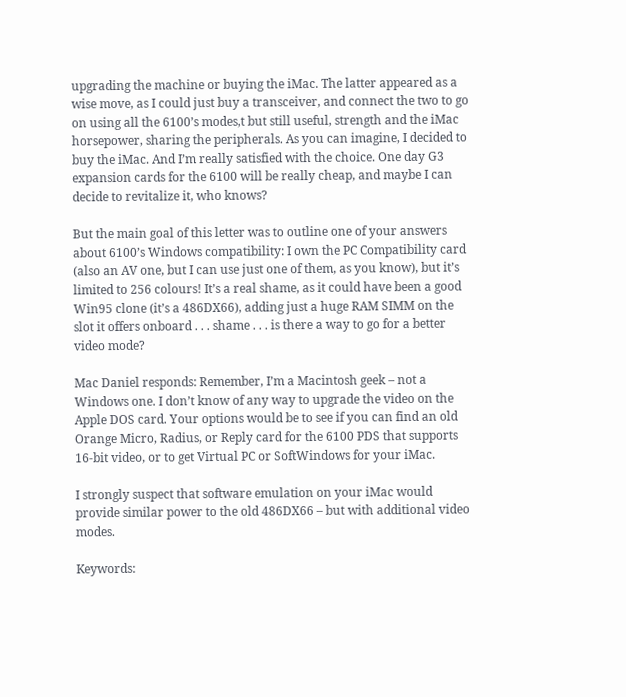upgrading the machine or buying the iMac. The latter appeared as a wise move, as I could just buy a transceiver, and connect the two to go on using all the 6100’s modes,t but still useful, strength and the iMac horsepower, sharing the peripherals. As you can imagine, I decided to buy the iMac. And I’m really satisfied with the choice. One day G3 expansion cards for the 6100 will be really cheap, and maybe I can decide to revitalize it, who knows?

But the main goal of this letter was to outline one of your answers about 6100’s Windows compatibility: I own the PC Compatibility card (also an AV one, but I can use just one of them, as you know), but it’s limited to 256 colours! It’s a real shame, as it could have been a good Win95 clone (it’s a 486DX66), adding just a huge RAM SIMM on the slot it offers onboard . . . shame . . . is there a way to go for a better video mode?

Mac Daniel responds: Remember, I’m a Macintosh geek – not a Windows one. I don’t know of any way to upgrade the video on the Apple DOS card. Your options would be to see if you can find an old Orange Micro, Radius, or Reply card for the 6100 PDS that supports 16-bit video, or to get Virtual PC or SoftWindows for your iMac.

I strongly suspect that software emulation on your iMac would provide similar power to the old 486DX66 – but with additional video modes.

Keywords: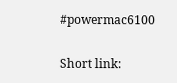#powermac6100

Short link: